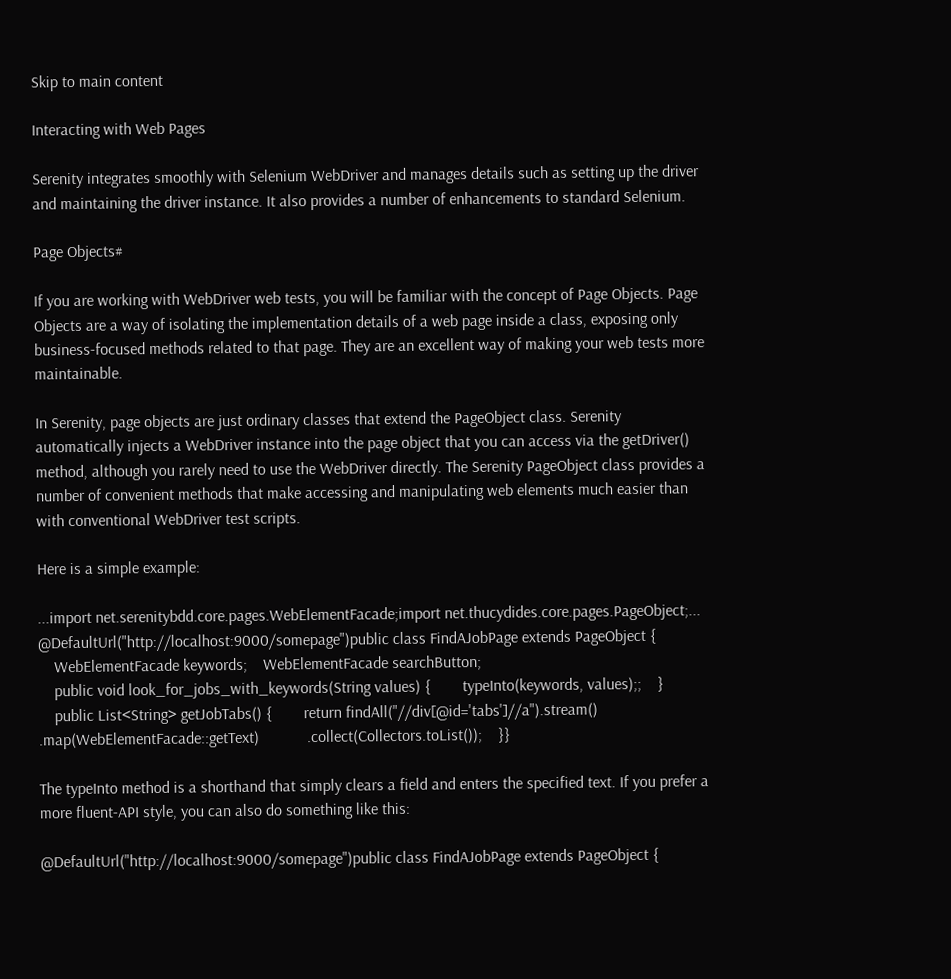Skip to main content

Interacting with Web Pages

Serenity integrates smoothly with Selenium WebDriver and manages details such as setting up the driver and maintaining the driver instance. It also provides a number of enhancements to standard Selenium.

Page Objects#

If you are working with WebDriver web tests, you will be familiar with the concept of Page Objects. Page Objects are a way of isolating the implementation details of a web page inside a class, exposing only business-focused methods related to that page. They are an excellent way of making your web tests more maintainable.

In Serenity, page objects are just ordinary classes that extend the PageObject class. Serenity automatically injects a WebDriver instance into the page object that you can access via the getDriver() method, although you rarely need to use the WebDriver directly. The Serenity PageObject class provides a number of convenient methods that make accessing and manipulating web elements much easier than with conventional WebDriver test scripts.

Here is a simple example:

...import net.serenitybdd.core.pages.WebElementFacade;import net.thucydides.core.pages.PageObject;...
@DefaultUrl("http://localhost:9000/somepage")public class FindAJobPage extends PageObject {
    WebElementFacade keywords;    WebElementFacade searchButton;
    public void look_for_jobs_with_keywords(String values) {        typeInto(keywords, values);;    }
    public List<String> getJobTabs() {        return findAll("//div[@id='tabs']//a").stream()            .map(WebElementFacade::getText)            .collect(Collectors.toList());    }}

The typeInto method is a shorthand that simply clears a field and enters the specified text. If you prefer a more fluent-API style, you can also do something like this:

@DefaultUrl("http://localhost:9000/somepage")public class FindAJobPage extends PageObject {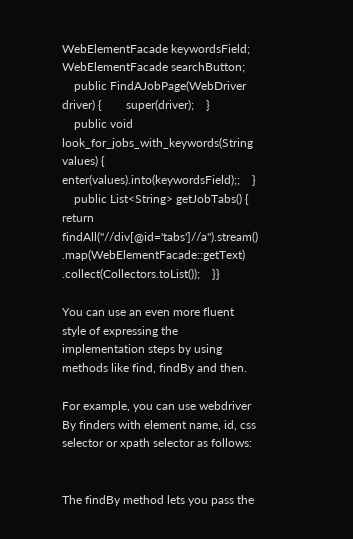WebElementFacade keywordsField;    WebElementFacade searchButton;
    public FindAJobPage(WebDriver driver) {        super(driver);    }
    public void look_for_jobs_with_keywords(String values) {        enter(values).into(keywordsField);;    }
    public List<String> getJobTabs() {         return findAll("//div[@id='tabs']//a").stream()            .map(WebElementFacade::getText)            .collect(Collectors.toList());    }}

You can use an even more fluent style of expressing the implementation steps by using methods like find, findBy and then.

For example, you can use webdriver By finders with element name, id, css selector or xpath selector as follows:


The findBy method lets you pass the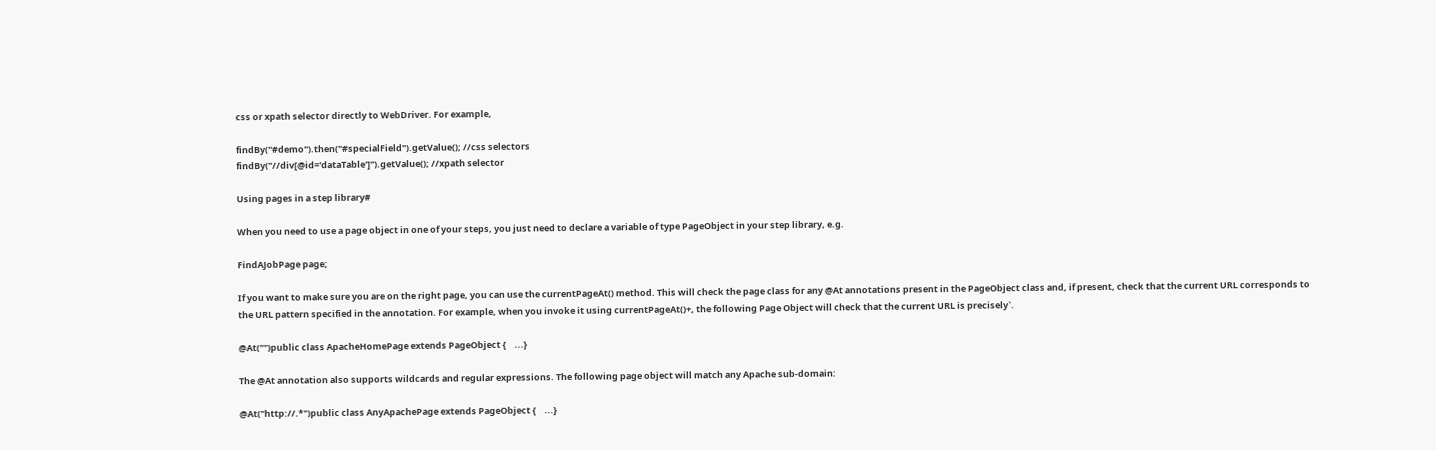css or xpath selector directly to WebDriver. For example,

findBy("#demo").then("#specialField").getValue(); //css selectors
findBy("//div[@id='dataTable']").getValue(); //xpath selector

Using pages in a step library#

When you need to use a page object in one of your steps, you just need to declare a variable of type PageObject in your step library, e.g.

FindAJobPage page;

If you want to make sure you are on the right page, you can use the currentPageAt() method. This will check the page class for any @At annotations present in the PageObject class and, if present, check that the current URL corresponds to the URL pattern specified in the annotation. For example, when you invoke it using currentPageAt()+, the following Page Object will check that the current URL is precisely`.

@At("")public class ApacheHomePage extends PageObject {    ...}

The @At annotation also supports wildcards and regular expressions. The following page object will match any Apache sub-domain:

@At("http://.*")public class AnyApachePage extends PageObject {    ...}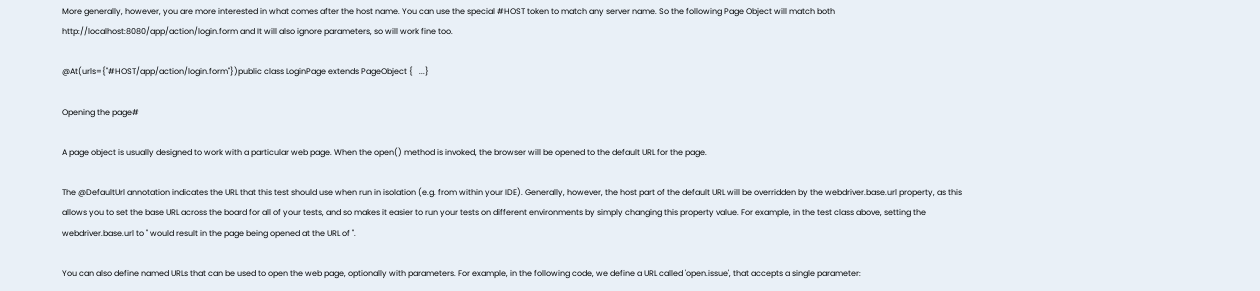More generally, however, you are more interested in what comes after the host name. You can use the special #HOST token to match any server name. So the following Page Object will match both http://localhost:8080/app/action/login.form and It will also ignore parameters, so will work fine too.

@At(urls={"#HOST/app/action/login.form"})public class LoginPage extends PageObject {   ...}

Opening the page#

A page object is usually designed to work with a particular web page. When the open() method is invoked, the browser will be opened to the default URL for the page.

The @DefaultUrl annotation indicates the URL that this test should use when run in isolation (e.g. from within your IDE). Generally, however, the host part of the default URL will be overridden by the webdriver.base.url property, as this allows you to set the base URL across the board for all of your tests, and so makes it easier to run your tests on different environments by simply changing this property value. For example, in the test class above, setting the webdriver.base.url to '' would result in the page being opened at the URL of ''.

You can also define named URLs that can be used to open the web page, optionally with parameters. For example, in the following code, we define a URL called 'open.issue', that accepts a single parameter: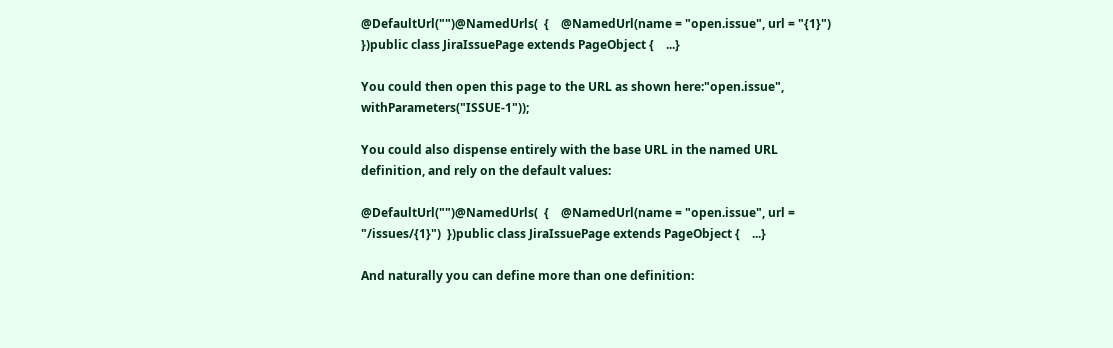@DefaultUrl("")@NamedUrls(  {    @NamedUrl(name = "open.issue", url = "{1}")  })public class JiraIssuePage extends PageObject {    ...}

You could then open this page to the URL as shown here:"open.issue", withParameters("ISSUE-1"));

You could also dispense entirely with the base URL in the named URL definition, and rely on the default values:

@DefaultUrl("")@NamedUrls(  {    @NamedUrl(name = "open.issue", url = "/issues/{1}")  })public class JiraIssuePage extends PageObject {    ...}

And naturally you can define more than one definition: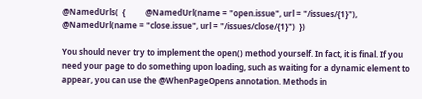@NamedUrls(  {          @NamedUrl(name = "open.issue", url = "/issues/{1}"),          @NamedUrl(name = "close.issue", url = "/issues/close/{1}")  })

You should never try to implement the open() method yourself. In fact, it is final. If you need your page to do something upon loading, such as waiting for a dynamic element to appear, you can use the @WhenPageOpens annotation. Methods in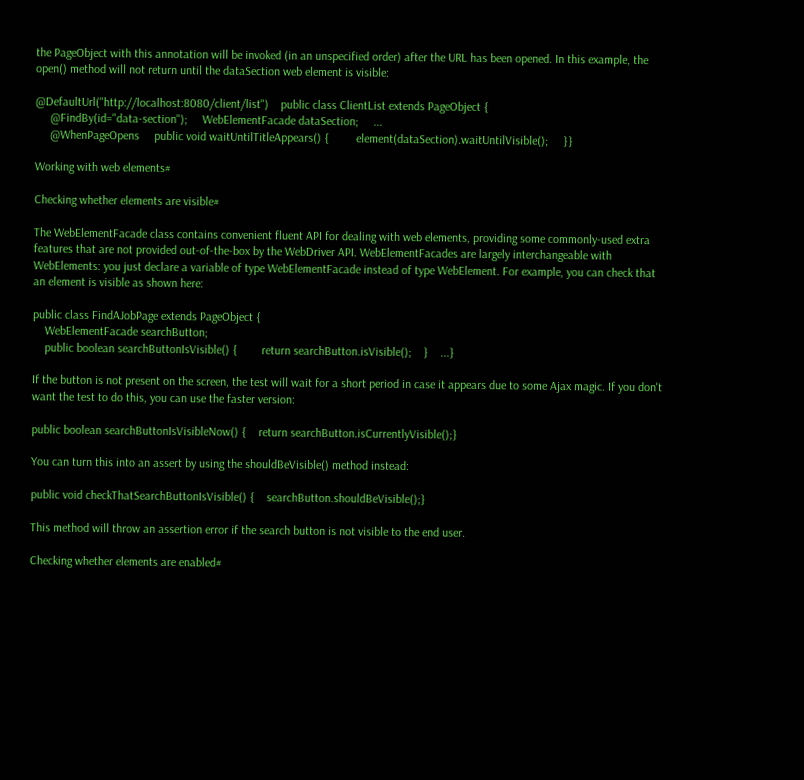the PageObject with this annotation will be invoked (in an unspecified order) after the URL has been opened. In this example, the open() method will not return until the dataSection web element is visible:

@DefaultUrl("http://localhost:8080/client/list")    public class ClientList extends PageObject {
     @FindBy(id="data-section");     WebElementFacade dataSection;     ...
     @WhenPageOpens     public void waitUntilTitleAppears() {         element(dataSection).waitUntilVisible();     }}

Working with web elements#

Checking whether elements are visible#

The WebElementFacade class contains convenient fluent API for dealing with web elements, providing some commonly-used extra features that are not provided out-of-the-box by the WebDriver API. WebElementFacades are largely interchangeable with WebElements: you just declare a variable of type WebElementFacade instead of type WebElement. For example, you can check that an element is visible as shown here:

public class FindAJobPage extends PageObject {
    WebElementFacade searchButton;
    public boolean searchButtonIsVisible() {        return searchButton.isVisible();    }    ...}

If the button is not present on the screen, the test will wait for a short period in case it appears due to some Ajax magic. If you don't want the test to do this, you can use the faster version:

public boolean searchButtonIsVisibleNow() {    return searchButton.isCurrentlyVisible();}

You can turn this into an assert by using the shouldBeVisible() method instead:

public void checkThatSearchButtonIsVisible() {    searchButton.shouldBeVisible();}

This method will throw an assertion error if the search button is not visible to the end user.

Checking whether elements are enabled#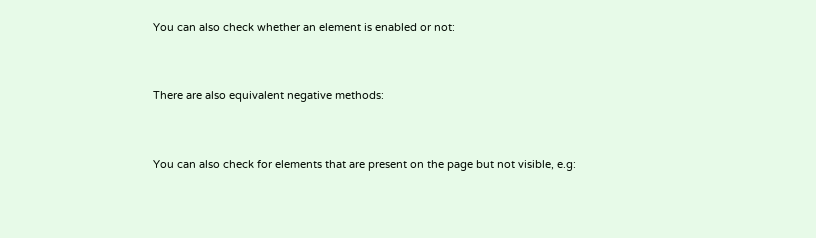You can also check whether an element is enabled or not:


There are also equivalent negative methods:


You can also check for elements that are present on the page but not visible, e.g: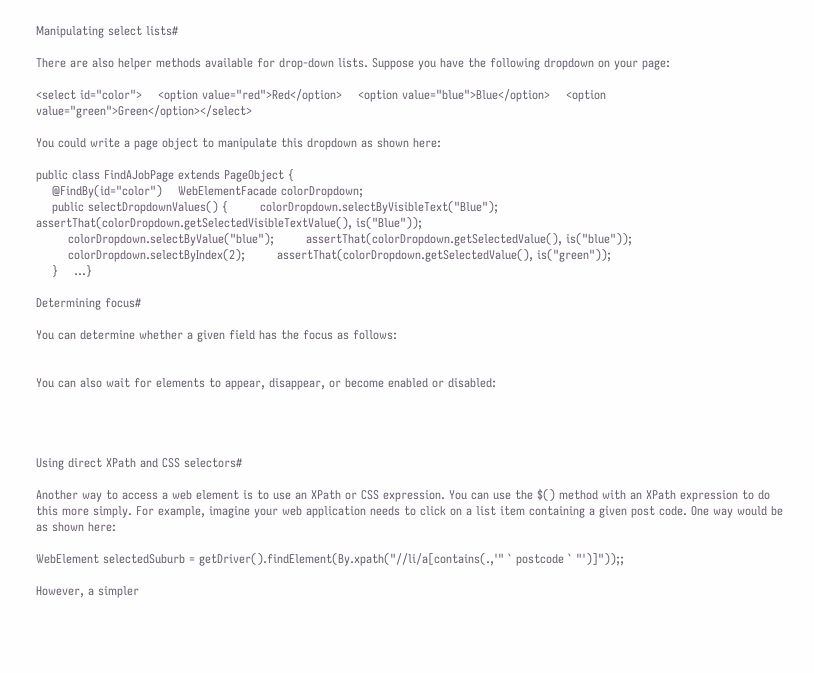Manipulating select lists#

There are also helper methods available for drop-down lists. Suppose you have the following dropdown on your page:

<select id="color">    <option value="red">Red</option>    <option value="blue">Blue</option>    <option value="green">Green</option></select>

You could write a page object to manipulate this dropdown as shown here:

public class FindAJobPage extends PageObject {
    @FindBy(id="color")    WebElementFacade colorDropdown;
    public selectDropdownValues() {        colorDropdown.selectByVisibleText("Blue");        assertThat(colorDropdown.getSelectedVisibleTextValue(), is("Blue"));
        colorDropdown.selectByValue("blue");        assertThat(colorDropdown.getSelectedValue(), is("blue"));
        colorDropdown.selectByIndex(2);        assertThat(colorDropdown.getSelectedValue(), is("green"));
    }    ...}

Determining focus#

You can determine whether a given field has the focus as follows:


You can also wait for elements to appear, disappear, or become enabled or disabled:




Using direct XPath and CSS selectors#

Another way to access a web element is to use an XPath or CSS expression. You can use the $() method with an XPath expression to do this more simply. For example, imagine your web application needs to click on a list item containing a given post code. One way would be as shown here:

WebElement selectedSuburb = getDriver().findElement(By.xpath("//li/a[contains(.,'" ` postcode ` "')]"));;

However, a simpler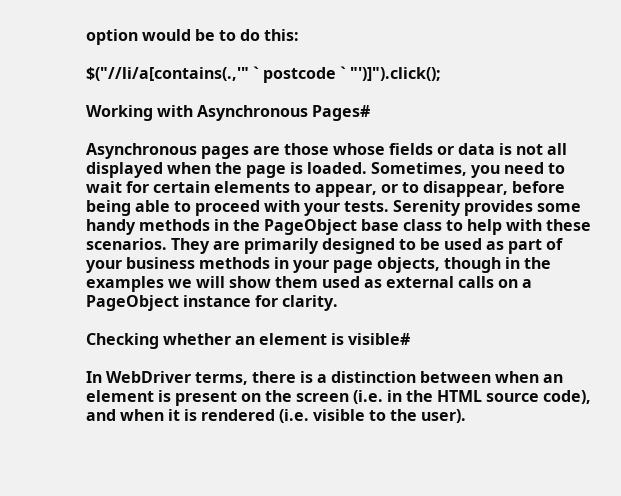option would be to do this:

$("//li/a[contains(.,'" ` postcode ` "')]").click();

Working with Asynchronous Pages#

Asynchronous pages are those whose fields or data is not all displayed when the page is loaded. Sometimes, you need to wait for certain elements to appear, or to disappear, before being able to proceed with your tests. Serenity provides some handy methods in the PageObject base class to help with these scenarios. They are primarily designed to be used as part of your business methods in your page objects, though in the examples we will show them used as external calls on a PageObject instance for clarity.

Checking whether an element is visible#

In WebDriver terms, there is a distinction between when an element is present on the screen (i.e. in the HTML source code), and when it is rendered (i.e. visible to the user).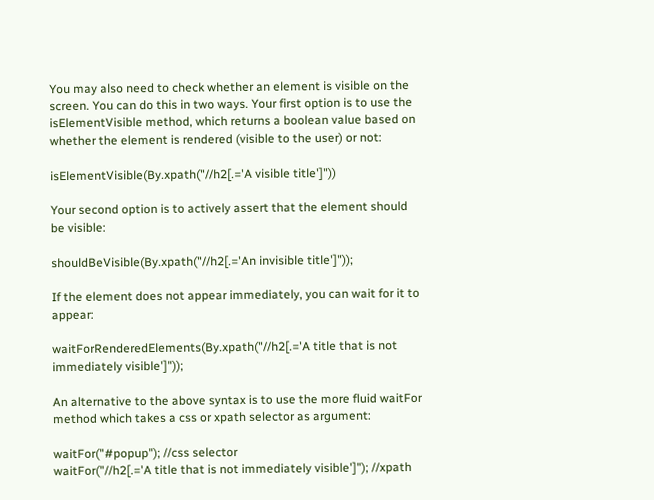You may also need to check whether an element is visible on the screen. You can do this in two ways. Your first option is to use the isElementVisible method, which returns a boolean value based on whether the element is rendered (visible to the user) or not:

isElementVisible(By.xpath("//h2[.='A visible title']"))

Your second option is to actively assert that the element should be visible:

shouldBeVisible(By.xpath("//h2[.='An invisible title']"));

If the element does not appear immediately, you can wait for it to appear:

waitForRenderedElements(By.xpath("//h2[.='A title that is not immediately visible']"));

An alternative to the above syntax is to use the more fluid waitFor method which takes a css or xpath selector as argument:

waitFor("#popup"); //css selector
waitFor("//h2[.='A title that is not immediately visible']"); //xpath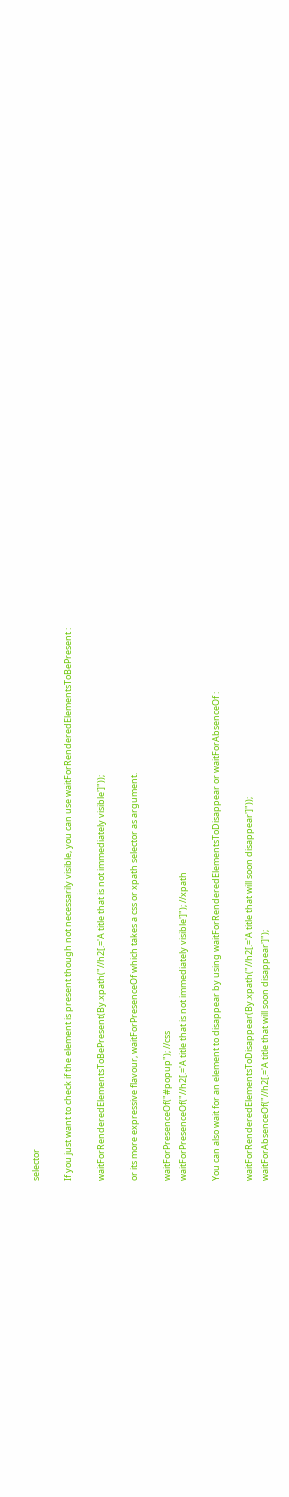selector

If you just want to check if the element is present though not necessarily visible, you can use waitForRenderedElementsToBePresent :

waitForRenderedElementsToBePresent(By.xpath("//h2[.='A title that is not immediately visible']"));

or its more expressive flavour, waitForPresenceOf which takes a css or xpath selector as argument.

waitForPresenceOf("#popup"); //css
waitForPresenceOf("//h2[.='A title that is not immediately visible']"); //xpath

You can also wait for an element to disappear by using waitForRenderedElementsToDisappear or waitForAbsenceOf :

waitForRenderedElementsToDisappear(By.xpath("//h2[.='A title that will soon disappear']"));
waitForAbsenceOf("//h2[.='A title that will soon disappear']");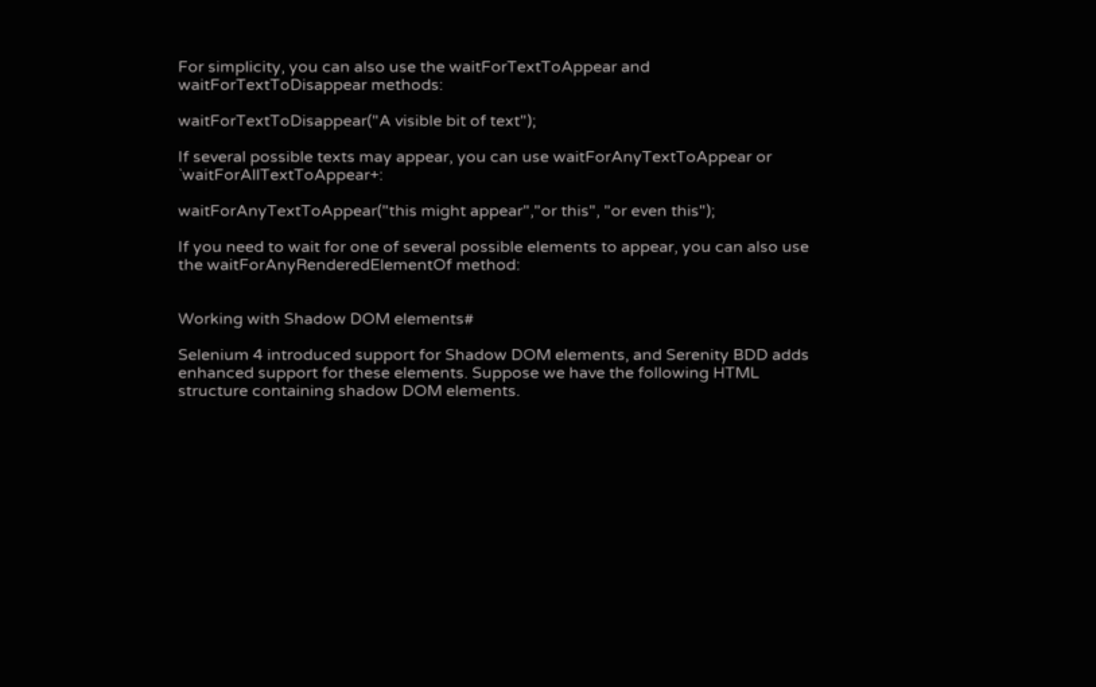For simplicity, you can also use the waitForTextToAppear and waitForTextToDisappear methods:

waitForTextToDisappear("A visible bit of text");

If several possible texts may appear, you can use waitForAnyTextToAppear or `waitForAllTextToAppear+:

waitForAnyTextToAppear("this might appear","or this", "or even this");

If you need to wait for one of several possible elements to appear, you can also use the waitForAnyRenderedElementOf method:


Working with Shadow DOM elements#

Selenium 4 introduced support for Shadow DOM elements, and Serenity BDD adds enhanced support for these elements. Suppose we have the following HTML structure containing shadow DOM elements.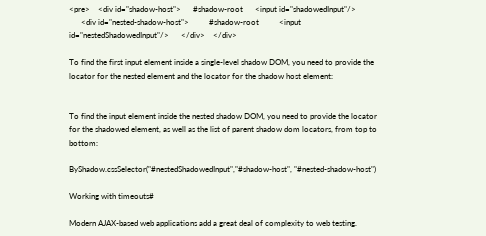<pre>    <div id="shadow-host">      #shadow-root      <input id="shadowedInput"/>
      <div id="nested-shadow-host">          #shadow-root          <input id="nestedShadowedInput"/>      </div>    </div>

To find the first input element inside a single-level shadow DOM, you need to provide the locator for the nested element and the locator for the shadow host element:


To find the input element inside the nested shadow DOM, you need to provide the locator for the shadowed element, as well as the list of parent shadow dom locators, from top to bottom:

ByShadow.cssSelector("#nestedShadowedInput","#shadow-host", "#nested-shadow-host")

Working with timeouts#

Modern AJAX-based web applications add a great deal of complexity to web testing.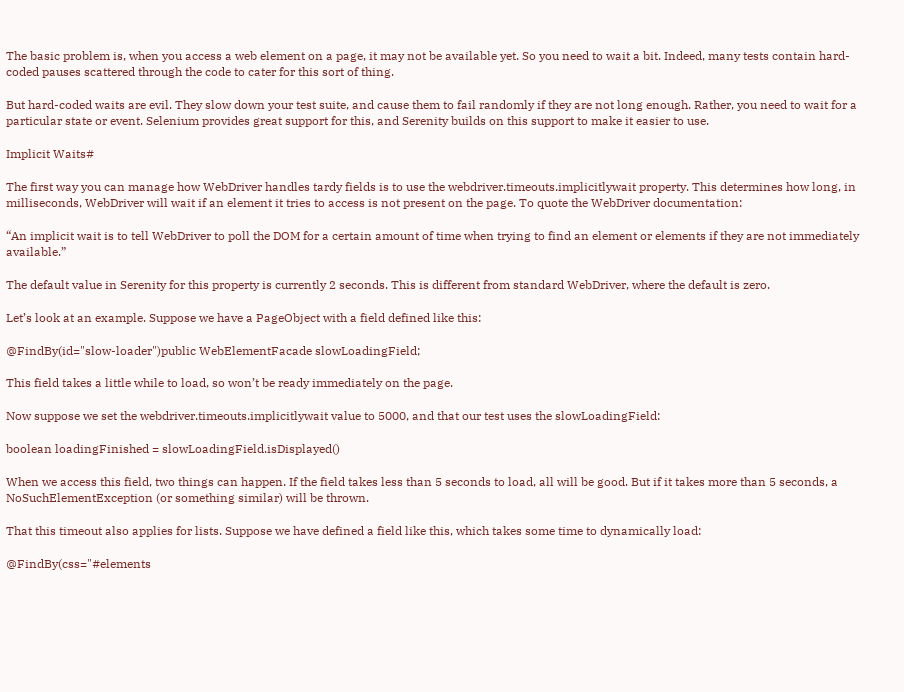The basic problem is, when you access a web element on a page, it may not be available yet. So you need to wait a bit. Indeed, many tests contain hard-coded pauses scattered through the code to cater for this sort of thing.

But hard-coded waits are evil. They slow down your test suite, and cause them to fail randomly if they are not long enough. Rather, you need to wait for a particular state or event. Selenium provides great support for this, and Serenity builds on this support to make it easier to use.

Implicit Waits#

The first way you can manage how WebDriver handles tardy fields is to use the webdriver.timeouts.implicitlywait property. This determines how long, in milliseconds, WebDriver will wait if an element it tries to access is not present on the page. To quote the WebDriver documentation:

“An implicit wait is to tell WebDriver to poll the DOM for a certain amount of time when trying to find an element or elements if they are not immediately available.”

The default value in Serenity for this property is currently 2 seconds. This is different from standard WebDriver, where the default is zero.

Let’s look at an example. Suppose we have a PageObject with a field defined like this:

@FindBy(id="slow-loader")public WebElementFacade slowLoadingField;

This field takes a little while to load, so won’t be ready immediately on the page.

Now suppose we set the webdriver.timeouts.implicitlywait value to 5000, and that our test uses the slowLoadingField:

boolean loadingFinished = slowLoadingField.isDisplayed()

When we access this field, two things can happen. If the field takes less than 5 seconds to load, all will be good. But if it takes more than 5 seconds, a NoSuchElementException (or something similar) will be thrown.

That this timeout also applies for lists. Suppose we have defined a field like this, which takes some time to dynamically load:

@FindBy(css="#elements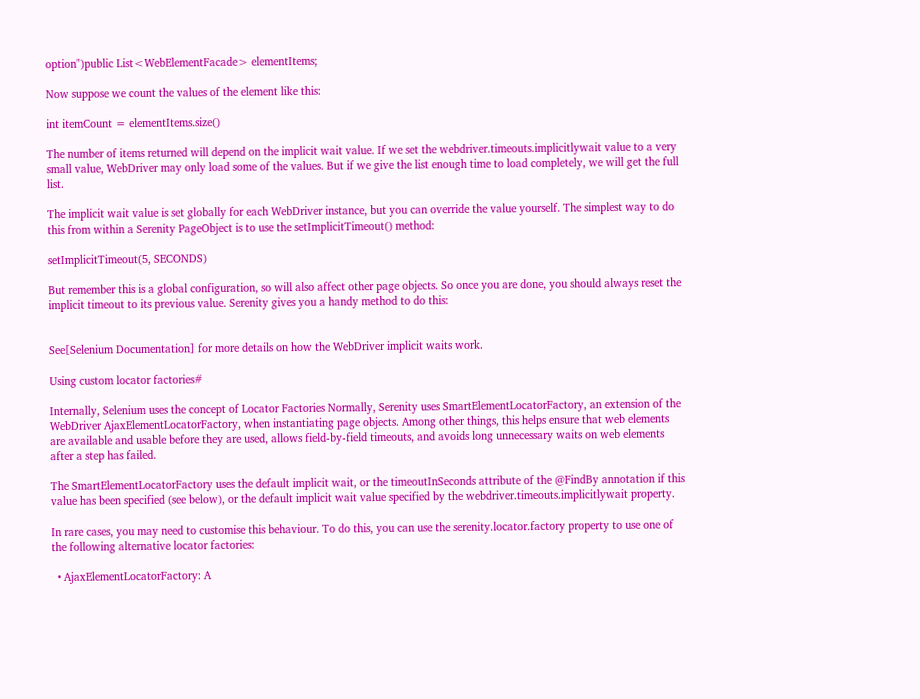option")public List<WebElementFacade> elementItems;

Now suppose we count the values of the element like this:

int itemCount = elementItems.size()

The number of items returned will depend on the implicit wait value. If we set the webdriver.timeouts.implicitlywait value to a very small value, WebDriver may only load some of the values. But if we give the list enough time to load completely, we will get the full list.

The implicit wait value is set globally for each WebDriver instance, but you can override the value yourself. The simplest way to do this from within a Serenity PageObject is to use the setImplicitTimeout() method:

setImplicitTimeout(5, SECONDS)

But remember this is a global configuration, so will also affect other page objects. So once you are done, you should always reset the implicit timeout to its previous value. Serenity gives you a handy method to do this:


See[Selenium Documentation] for more details on how the WebDriver implicit waits work.

Using custom locator factories#

Internally, Selenium uses the concept of Locator Factories Normally, Serenity uses SmartElementLocatorFactory, an extension of the WebDriver AjaxElementLocatorFactory, when instantiating page objects. Among other things, this helps ensure that web elements are available and usable before they are used, allows field-by-field timeouts, and avoids long unnecessary waits on web elements after a step has failed.

The SmartElementLocatorFactory uses the default implicit wait, or the timeoutInSeconds attribute of the @FindBy annotation if this value has been specified (see below), or the default implicit wait value specified by the webdriver.timeouts.implicitlywait property.

In rare cases, you may need to customise this behaviour. To do this, you can use the serenity.locator.factory property to use one of the following alternative locator factories:

  • AjaxElementLocatorFactory: A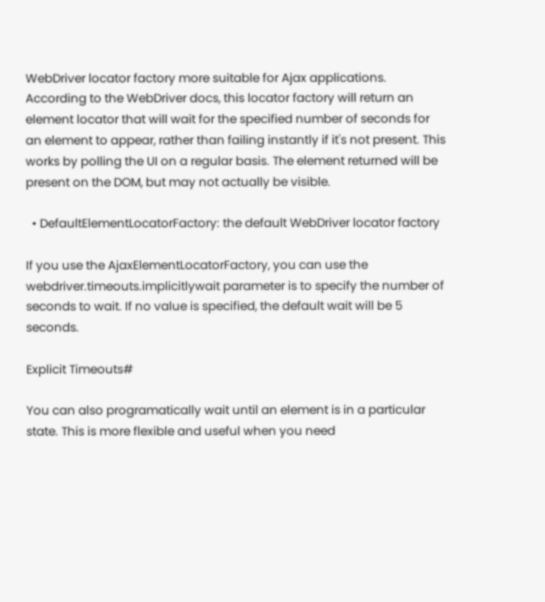WebDriver locator factory more suitable for Ajax applications. According to the WebDriver docs, this locator factory will return an element locator that will wait for the specified number of seconds for an element to appear, rather than failing instantly if it's not present. This works by polling the UI on a regular basis. The element returned will be present on the DOM, but may not actually be visible.

  • DefaultElementLocatorFactory: the default WebDriver locator factory

If you use the AjaxElementLocatorFactory, you can use the webdriver.timeouts.implicitlywait parameter is to specify the number of seconds to wait. If no value is specified, the default wait will be 5 seconds.

Explicit Timeouts#

You can also programatically wait until an element is in a particular state. This is more flexible and useful when you need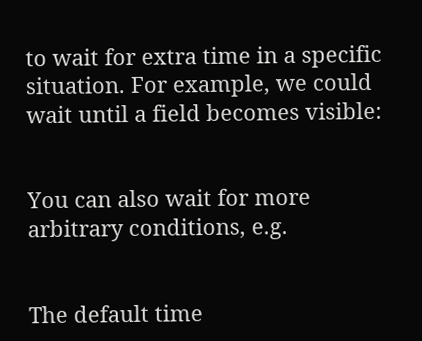to wait for extra time in a specific situation. For example, we could wait until a field becomes visible:


You can also wait for more arbitrary conditions, e.g.


The default time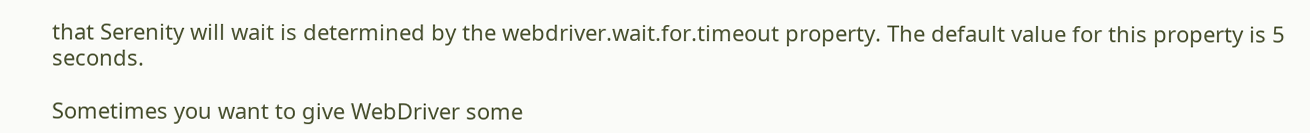that Serenity will wait is determined by the webdriver.wait.for.timeout property. The default value for this property is 5 seconds.

Sometimes you want to give WebDriver some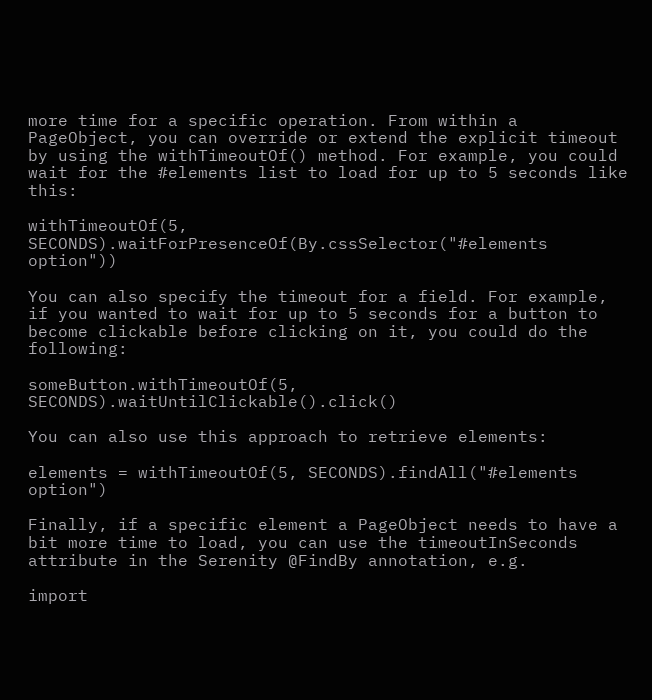more time for a specific operation. From within a PageObject, you can override or extend the explicit timeout by using the withTimeoutOf() method. For example, you could wait for the #elements list to load for up to 5 seconds like this:

withTimeoutOf(5, SECONDS).waitForPresenceOf(By.cssSelector("#elements option"))

You can also specify the timeout for a field. For example, if you wanted to wait for up to 5 seconds for a button to become clickable before clicking on it, you could do the following:

someButton.withTimeoutOf(5, SECONDS).waitUntilClickable().click()

You can also use this approach to retrieve elements:

elements = withTimeoutOf(5, SECONDS).findAll("#elements option")

Finally, if a specific element a PageObject needs to have a bit more time to load, you can use the timeoutInSeconds attribute in the Serenity @FindBy annotation, e.g.

import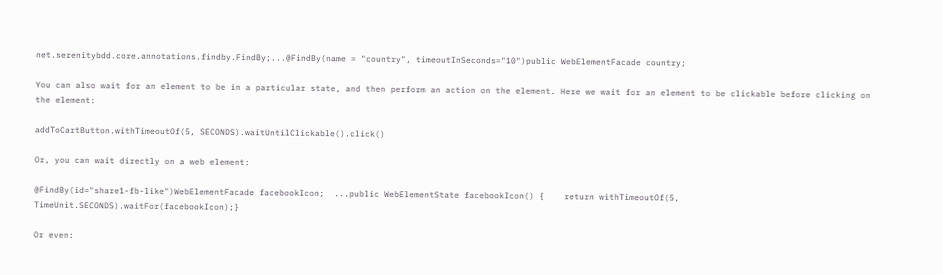net.serenitybdd.core.annotations.findby.FindBy;...@FindBy(name = "country", timeoutInSeconds="10")public WebElementFacade country;

You can also wait for an element to be in a particular state, and then perform an action on the element. Here we wait for an element to be clickable before clicking on the element:

addToCartButton.withTimeoutOf(5, SECONDS).waitUntilClickable().click()

Or, you can wait directly on a web element:

@FindBy(id="share1-fb-like")WebElementFacade facebookIcon;  ...public WebElementState facebookIcon() {    return withTimeoutOf(5, TimeUnit.SECONDS).waitFor(facebookIcon);}

Or even: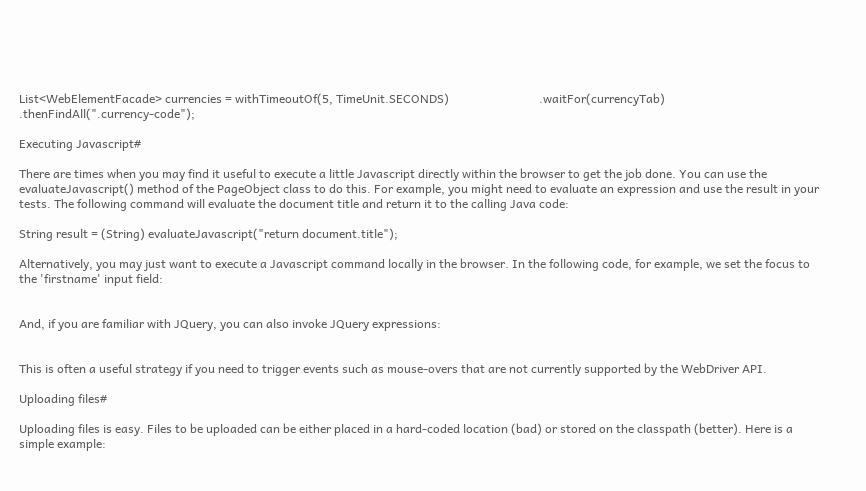List<WebElementFacade> currencies = withTimeoutOf(5, TimeUnit.SECONDS)                              .waitFor(currencyTab)                              .thenFindAll(".currency-code");

Executing Javascript#

There are times when you may find it useful to execute a little Javascript directly within the browser to get the job done. You can use the evaluateJavascript() method of the PageObject class to do this. For example, you might need to evaluate an expression and use the result in your tests. The following command will evaluate the document title and return it to the calling Java code:

String result = (String) evaluateJavascript("return document.title");

Alternatively, you may just want to execute a Javascript command locally in the browser. In the following code, for example, we set the focus to the 'firstname' input field:


And, if you are familiar with JQuery, you can also invoke JQuery expressions:


This is often a useful strategy if you need to trigger events such as mouse-overs that are not currently supported by the WebDriver API.

Uploading files#

Uploading files is easy. Files to be uploaded can be either placed in a hard-coded location (bad) or stored on the classpath (better). Here is a simple example: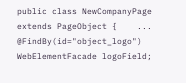public class NewCompanyPage extends PageObject {    ...    @FindBy(id="object_logo")    WebElementFacade logoField;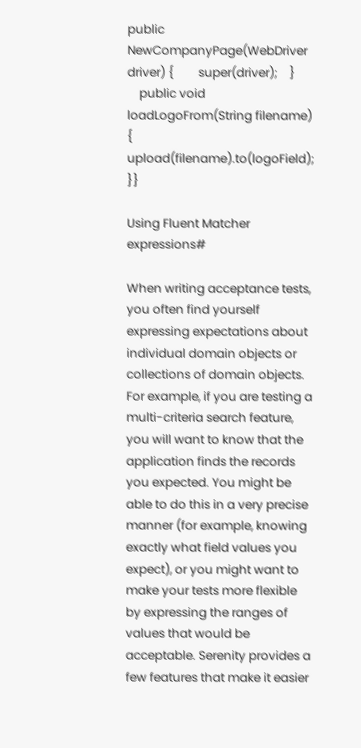public NewCompanyPage(WebDriver driver) {        super(driver);    }
    public void loadLogoFrom(String filename) {        upload(filename).to(logoField);    }}

Using Fluent Matcher expressions#

When writing acceptance tests, you often find yourself expressing expectations about individual domain objects or collections of domain objects. For example, if you are testing a multi-criteria search feature, you will want to know that the application finds the records you expected. You might be able to do this in a very precise manner (for example, knowing exactly what field values you expect), or you might want to make your tests more flexible by expressing the ranges of values that would be acceptable. Serenity provides a few features that make it easier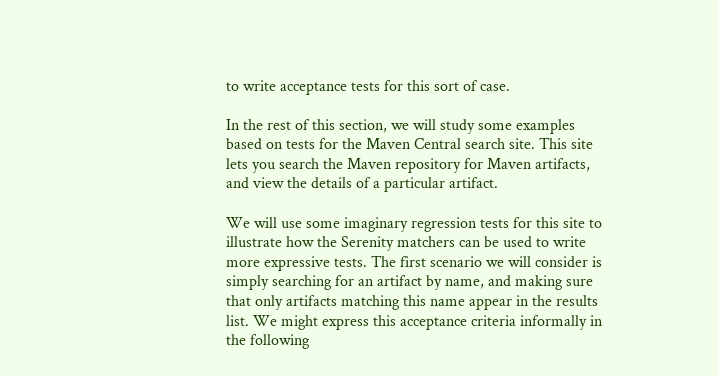to write acceptance tests for this sort of case.

In the rest of this section, we will study some examples based on tests for the Maven Central search site. This site lets you search the Maven repository for Maven artifacts, and view the details of a particular artifact.

We will use some imaginary regression tests for this site to illustrate how the Serenity matchers can be used to write more expressive tests. The first scenario we will consider is simply searching for an artifact by name, and making sure that only artifacts matching this name appear in the results list. We might express this acceptance criteria informally in the following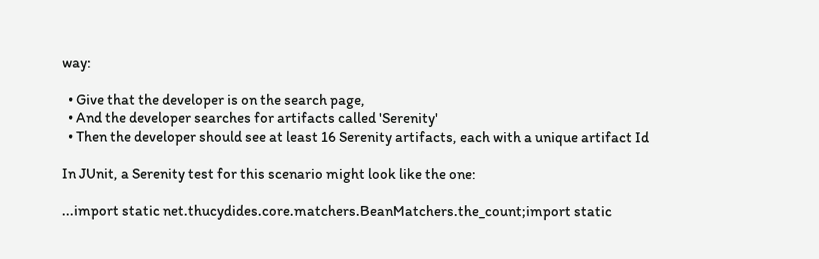way:

  • Give that the developer is on the search page,
  • And the developer searches for artifacts called 'Serenity'
  • Then the developer should see at least 16 Serenity artifacts, each with a unique artifact Id

In JUnit, a Serenity test for this scenario might look like the one:

...import static net.thucydides.core.matchers.BeanMatchers.the_count;import static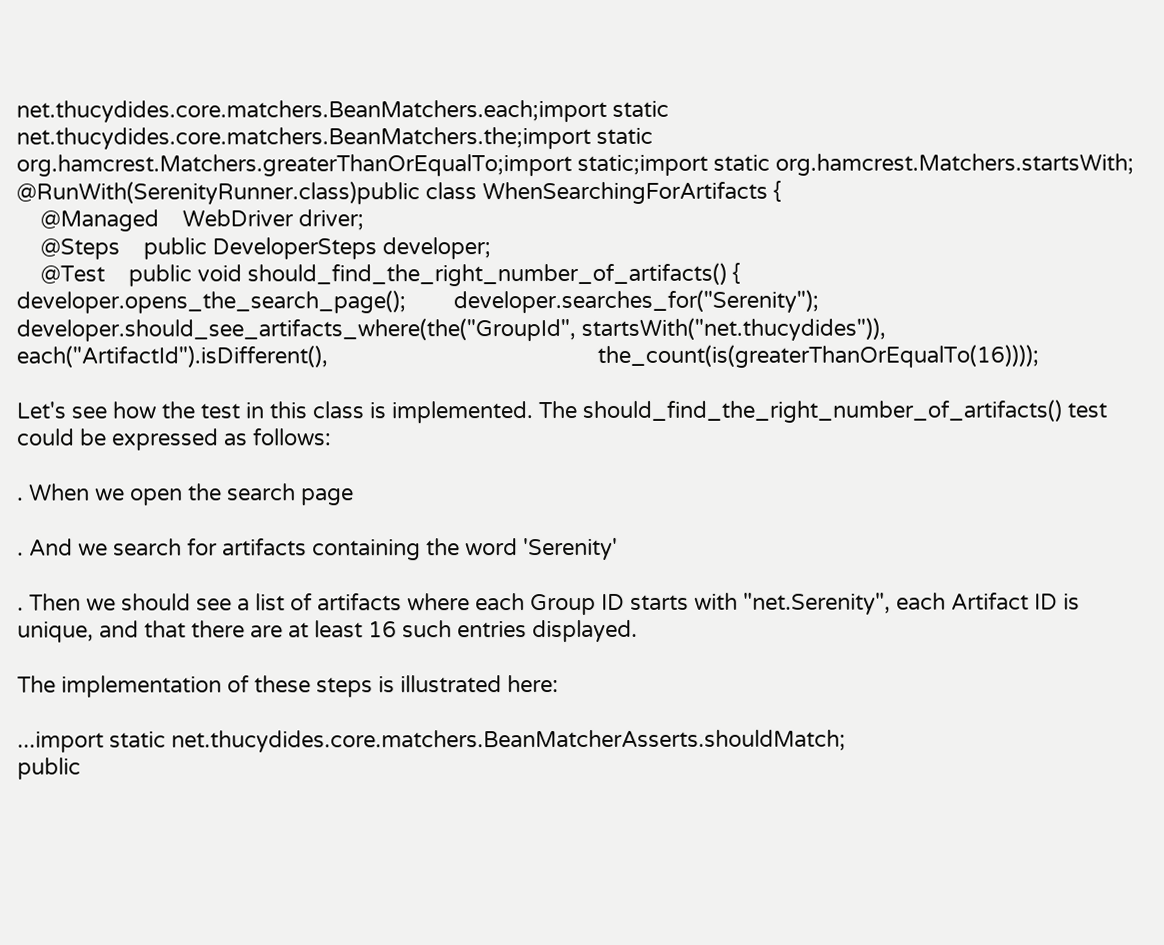net.thucydides.core.matchers.BeanMatchers.each;import static net.thucydides.core.matchers.BeanMatchers.the;import static org.hamcrest.Matchers.greaterThanOrEqualTo;import static;import static org.hamcrest.Matchers.startsWith;
@RunWith(SerenityRunner.class)public class WhenSearchingForArtifacts {
    @Managed    WebDriver driver;
    @Steps    public DeveloperSteps developer;
    @Test    public void should_find_the_right_number_of_artifacts() {        developer.opens_the_search_page();        developer.searches_for("Serenity");        developer.should_see_artifacts_where(the("GroupId", startsWith("net.thucydides")),                                             each("ArtifactId").isDifferent(),                                             the_count(is(greaterThanOrEqualTo(16))));

Let's see how the test in this class is implemented. The should_find_the_right_number_of_artifacts() test could be expressed as follows:

. When we open the search page

. And we search for artifacts containing the word 'Serenity'

. Then we should see a list of artifacts where each Group ID starts with "net.Serenity", each Artifact ID is unique, and that there are at least 16 such entries displayed.

The implementation of these steps is illustrated here:

...import static net.thucydides.core.matchers.BeanMatcherAsserts.shouldMatch;
public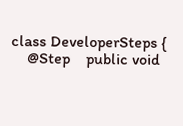class DeveloperSteps {
    @Step    public void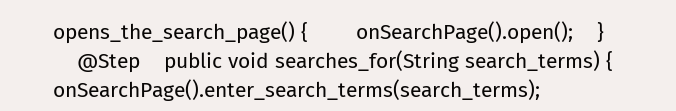opens_the_search_page() {        onSearchPage().open();    }
    @Step    public void searches_for(String search_terms) {        onSearchPage().enter_search_terms(search_terms);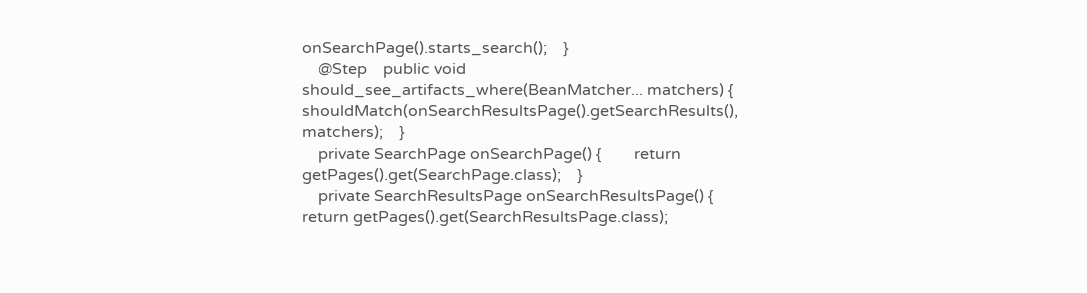onSearchPage().starts_search();    }
    @Step    public void should_see_artifacts_where(BeanMatcher... matchers) {        shouldMatch(onSearchResultsPage().getSearchResults(), matchers);    }
    private SearchPage onSearchPage() {        return getPages().get(SearchPage.class);    }
    private SearchResultsPage onSearchResultsPage() {        return getPages().get(SearchResultsPage.class);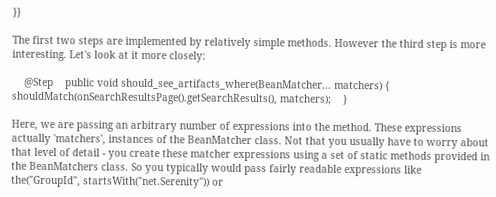}}

The first two steps are implemented by relatively simple methods. However the third step is more interesting. Let's look at it more closely:

    @Step    public void should_see_artifacts_where(BeanMatcher... matchers) {        shouldMatch(onSearchResultsPage().getSearchResults(), matchers);    }

Here, we are passing an arbitrary number of expressions into the method. These expressions actually 'matchers', instances of the BeanMatcher class. Not that you usually have to worry about that level of detail - you create these matcher expressions using a set of static methods provided in the BeanMatchers class. So you typically would pass fairly readable expressions like the("GroupId", startsWith("net.Serenity")) or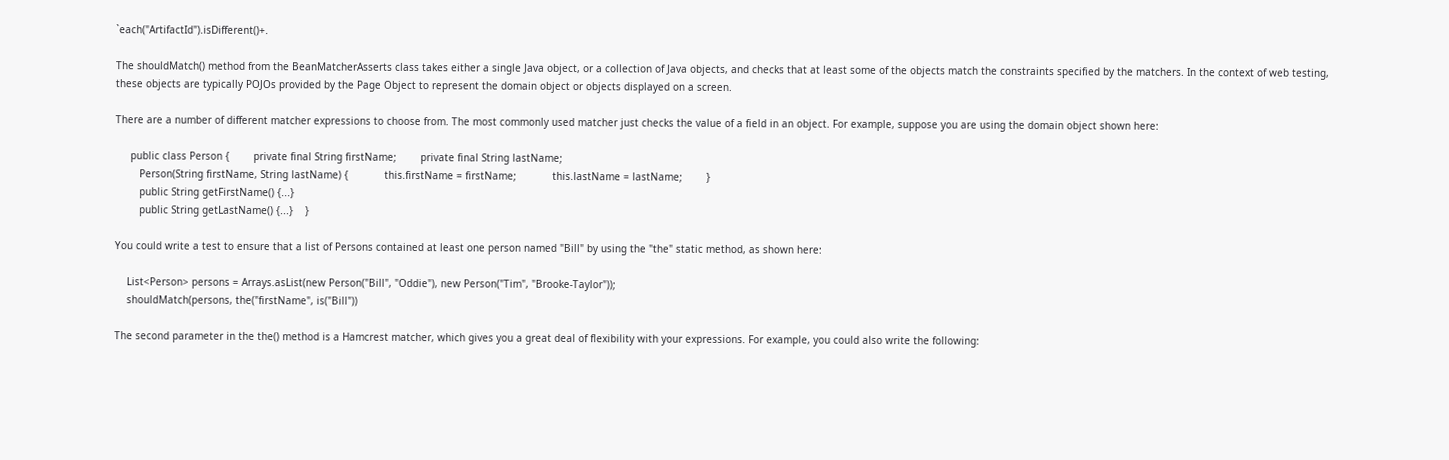`each("ArtifactId").isDifferent()+.

The shouldMatch() method from the BeanMatcherAsserts class takes either a single Java object, or a collection of Java objects, and checks that at least some of the objects match the constraints specified by the matchers. In the context of web testing, these objects are typically POJOs provided by the Page Object to represent the domain object or objects displayed on a screen.

There are a number of different matcher expressions to choose from. The most commonly used matcher just checks the value of a field in an object. For example, suppose you are using the domain object shown here:

     public class Person {        private final String firstName;        private final String lastName;
        Person(String firstName, String lastName) {            this.firstName = firstName;            this.lastName = lastName;        }
        public String getFirstName() {...}
        public String getLastName() {...}    }

You could write a test to ensure that a list of Persons contained at least one person named "Bill" by using the "the" static method, as shown here:

    List<Person> persons = Arrays.asList(new Person("Bill", "Oddie"), new Person("Tim", "Brooke-Taylor"));
    shouldMatch(persons, the("firstName", is("Bill"))

The second parameter in the the() method is a Hamcrest matcher, which gives you a great deal of flexibility with your expressions. For example, you could also write the following: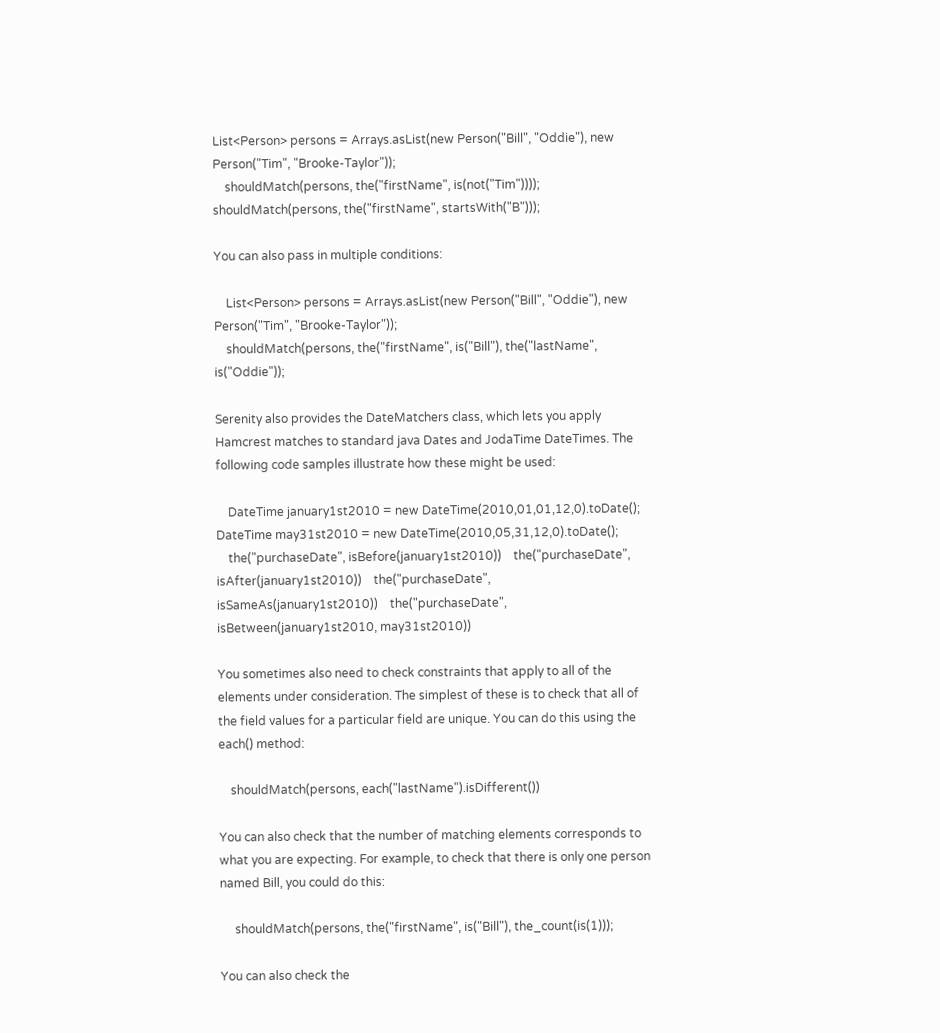List<Person> persons = Arrays.asList(new Person("Bill", "Oddie"), new Person("Tim", "Brooke-Taylor"));
    shouldMatch(persons, the("firstName", is(not("Tim"))));    shouldMatch(persons, the("firstName", startsWith("B")));

You can also pass in multiple conditions:

    List<Person> persons = Arrays.asList(new Person("Bill", "Oddie"), new Person("Tim", "Brooke-Taylor"));
    shouldMatch(persons, the("firstName", is("Bill"), the("lastName", is("Oddie"));

Serenity also provides the DateMatchers class, which lets you apply Hamcrest matches to standard java Dates and JodaTime DateTimes. The following code samples illustrate how these might be used:

    DateTime january1st2010 = new DateTime(2010,01,01,12,0).toDate();    DateTime may31st2010 = new DateTime(2010,05,31,12,0).toDate();
    the("purchaseDate", isBefore(january1st2010))    the("purchaseDate", isAfter(january1st2010))    the("purchaseDate", isSameAs(january1st2010))    the("purchaseDate", isBetween(january1st2010, may31st2010))

You sometimes also need to check constraints that apply to all of the elements under consideration. The simplest of these is to check that all of the field values for a particular field are unique. You can do this using the each() method:

    shouldMatch(persons, each("lastName").isDifferent())

You can also check that the number of matching elements corresponds to what you are expecting. For example, to check that there is only one person named Bill, you could do this:

     shouldMatch(persons, the("firstName", is("Bill"), the_count(is(1)));

You can also check the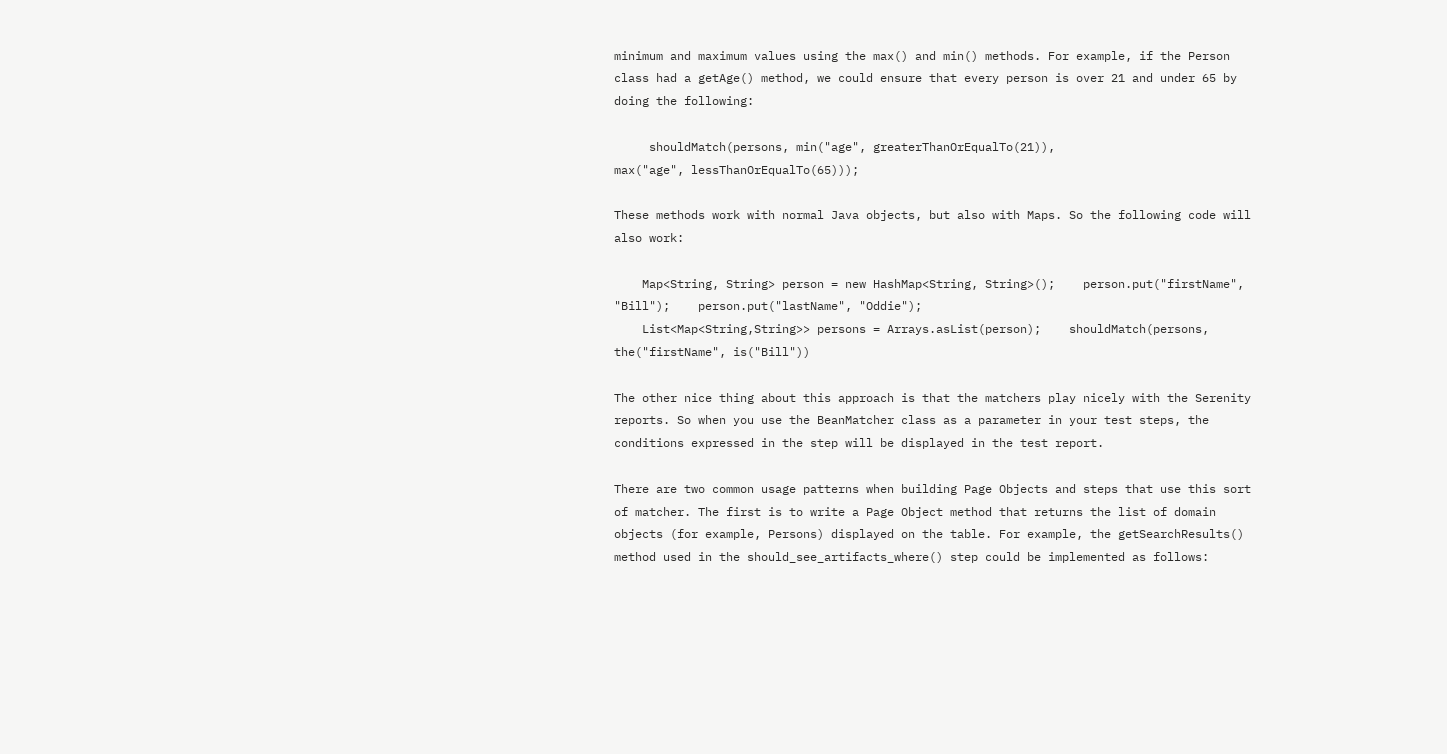minimum and maximum values using the max() and min() methods. For example, if the Person class had a getAge() method, we could ensure that every person is over 21 and under 65 by doing the following:

     shouldMatch(persons, min("age", greaterThanOrEqualTo(21)),                          max("age", lessThanOrEqualTo(65)));

These methods work with normal Java objects, but also with Maps. So the following code will also work:

    Map<String, String> person = new HashMap<String, String>();    person.put("firstName", "Bill");    person.put("lastName", "Oddie");
    List<Map<String,String>> persons = Arrays.asList(person);    shouldMatch(persons, the("firstName", is("Bill"))

The other nice thing about this approach is that the matchers play nicely with the Serenity reports. So when you use the BeanMatcher class as a parameter in your test steps, the conditions expressed in the step will be displayed in the test report.

There are two common usage patterns when building Page Objects and steps that use this sort of matcher. The first is to write a Page Object method that returns the list of domain objects (for example, Persons) displayed on the table. For example, the getSearchResults() method used in the should_see_artifacts_where() step could be implemented as follows: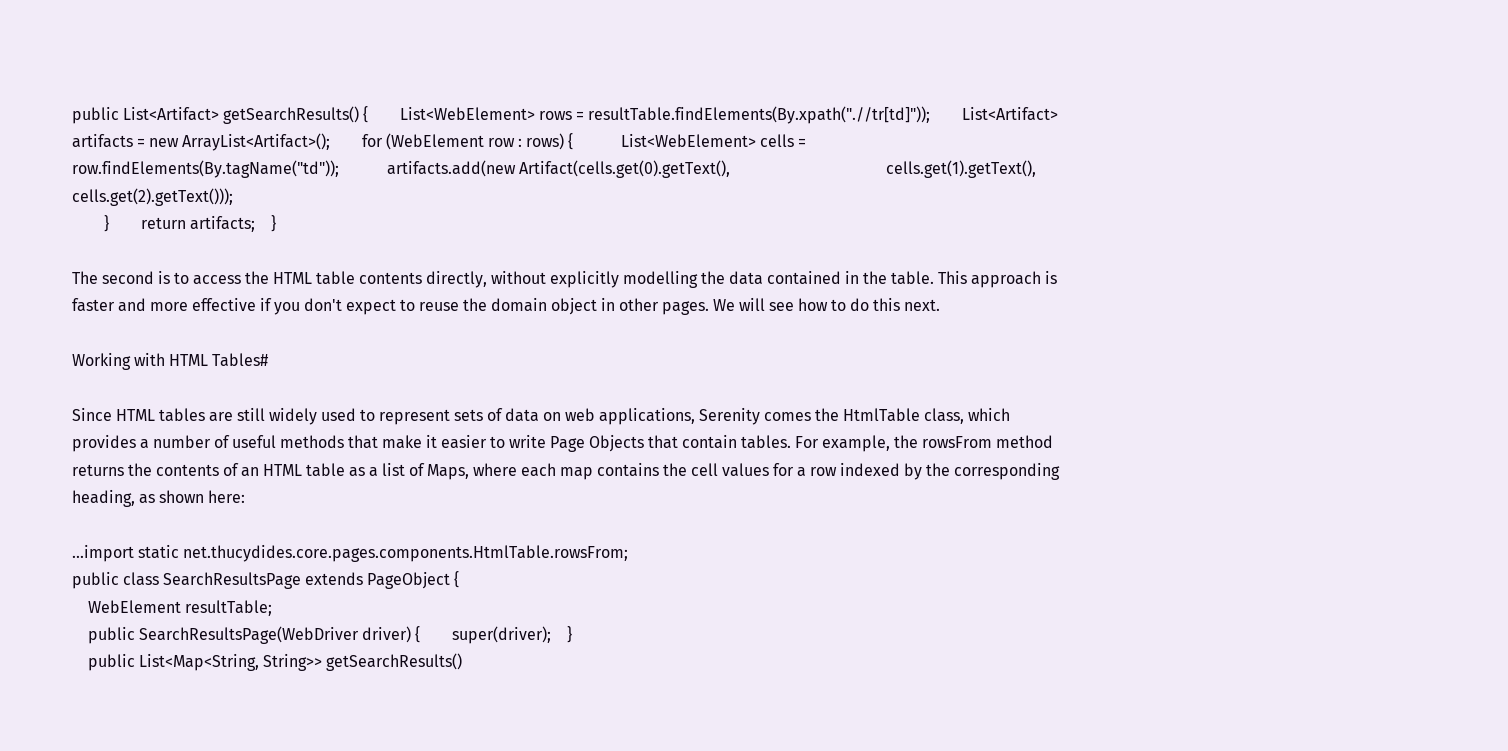public List<Artifact> getSearchResults() {        List<WebElement> rows = resultTable.findElements(By.xpath(".//tr[td]"));        List<Artifact> artifacts = new ArrayList<Artifact>();        for (WebElement row : rows) {            List<WebElement> cells = row.findElements(By.tagName("td"));            artifacts.add(new Artifact(cells.get(0).getText(),                                       cells.get(1).getText(),                                       cells.get(2).getText()));
        }        return artifacts;    }

The second is to access the HTML table contents directly, without explicitly modelling the data contained in the table. This approach is faster and more effective if you don't expect to reuse the domain object in other pages. We will see how to do this next.

Working with HTML Tables#

Since HTML tables are still widely used to represent sets of data on web applications, Serenity comes the HtmlTable class, which provides a number of useful methods that make it easier to write Page Objects that contain tables. For example, the rowsFrom method returns the contents of an HTML table as a list of Maps, where each map contains the cell values for a row indexed by the corresponding heading, as shown here:

...import static net.thucydides.core.pages.components.HtmlTable.rowsFrom;
public class SearchResultsPage extends PageObject {
    WebElement resultTable;
    public SearchResultsPage(WebDriver driver) {        super(driver);    }
    public List<Map<String, String>> getSearchResults()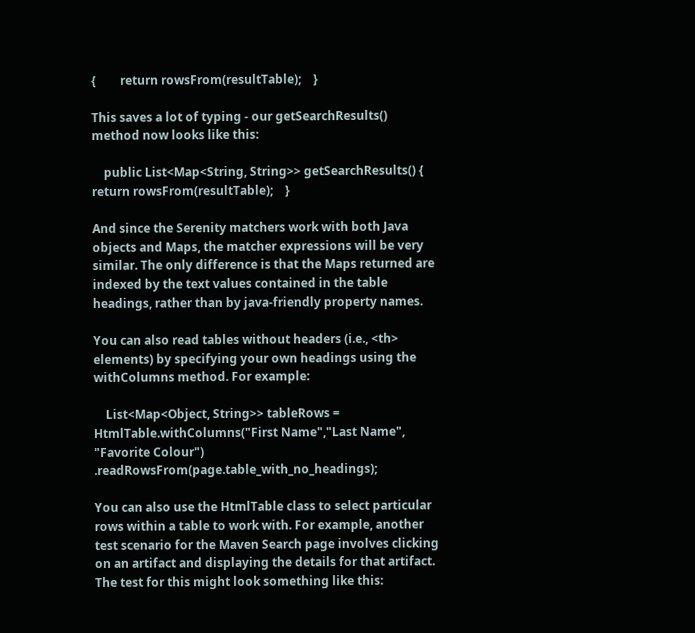{        return rowsFrom(resultTable);    }

This saves a lot of typing - our getSearchResults() method now looks like this:

    public List<Map<String, String>> getSearchResults() {        return rowsFrom(resultTable);    }

And since the Serenity matchers work with both Java objects and Maps, the matcher expressions will be very similar. The only difference is that the Maps returned are indexed by the text values contained in the table headings, rather than by java-friendly property names.

You can also read tables without headers (i.e., <th> elements) by specifying your own headings using the withColumns method. For example:

    List<Map<Object, String>> tableRows =                    HtmlTable.withColumns("First Name","Last Name", "Favorite Colour")                             .readRowsFrom(page.table_with_no_headings);

You can also use the HtmlTable class to select particular rows within a table to work with. For example, another test scenario for the Maven Search page involves clicking on an artifact and displaying the details for that artifact. The test for this might look something like this: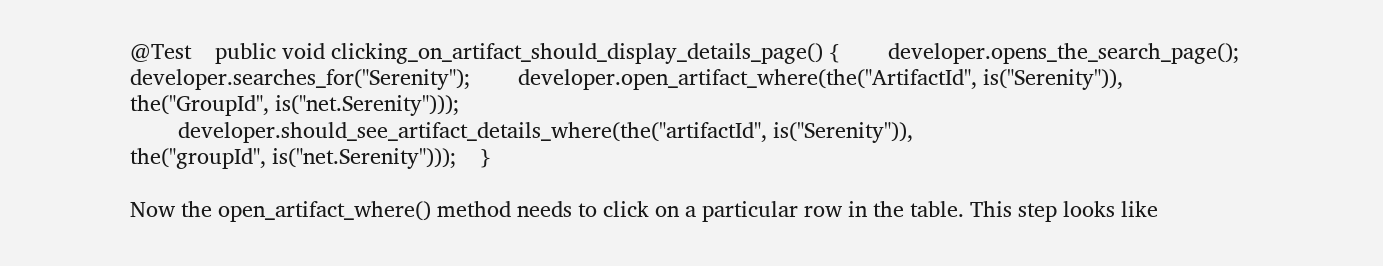@Test    public void clicking_on_artifact_should_display_details_page() {        developer.opens_the_search_page();        developer.searches_for("Serenity");        developer.open_artifact_where(the("ArtifactId", is("Serenity")),                                      the("GroupId", is("net.Serenity")));
        developer.should_see_artifact_details_where(the("artifactId", is("Serenity")),                                                    the("groupId", is("net.Serenity")));    }

Now the open_artifact_where() method needs to click on a particular row in the table. This step looks like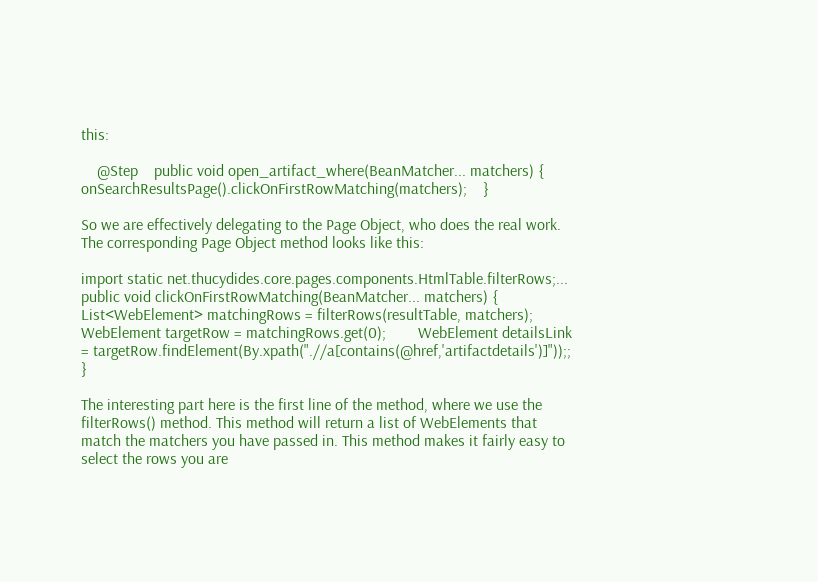this:

    @Step    public void open_artifact_where(BeanMatcher... matchers) {        onSearchResultsPage().clickOnFirstRowMatching(matchers);    }

So we are effectively delegating to the Page Object, who does the real work. The corresponding Page Object method looks like this:

import static net.thucydides.core.pages.components.HtmlTable.filterRows;...    public void clickOnFirstRowMatching(BeanMatcher... matchers) {        List<WebElement> matchingRows = filterRows(resultTable, matchers);        WebElement targetRow = matchingRows.get(0);        WebElement detailsLink = targetRow.findElement(By.xpath(".//a[contains(@href,'artifactdetails')]"));;    }

The interesting part here is the first line of the method, where we use the filterRows() method. This method will return a list of WebElements that match the matchers you have passed in. This method makes it fairly easy to select the rows you are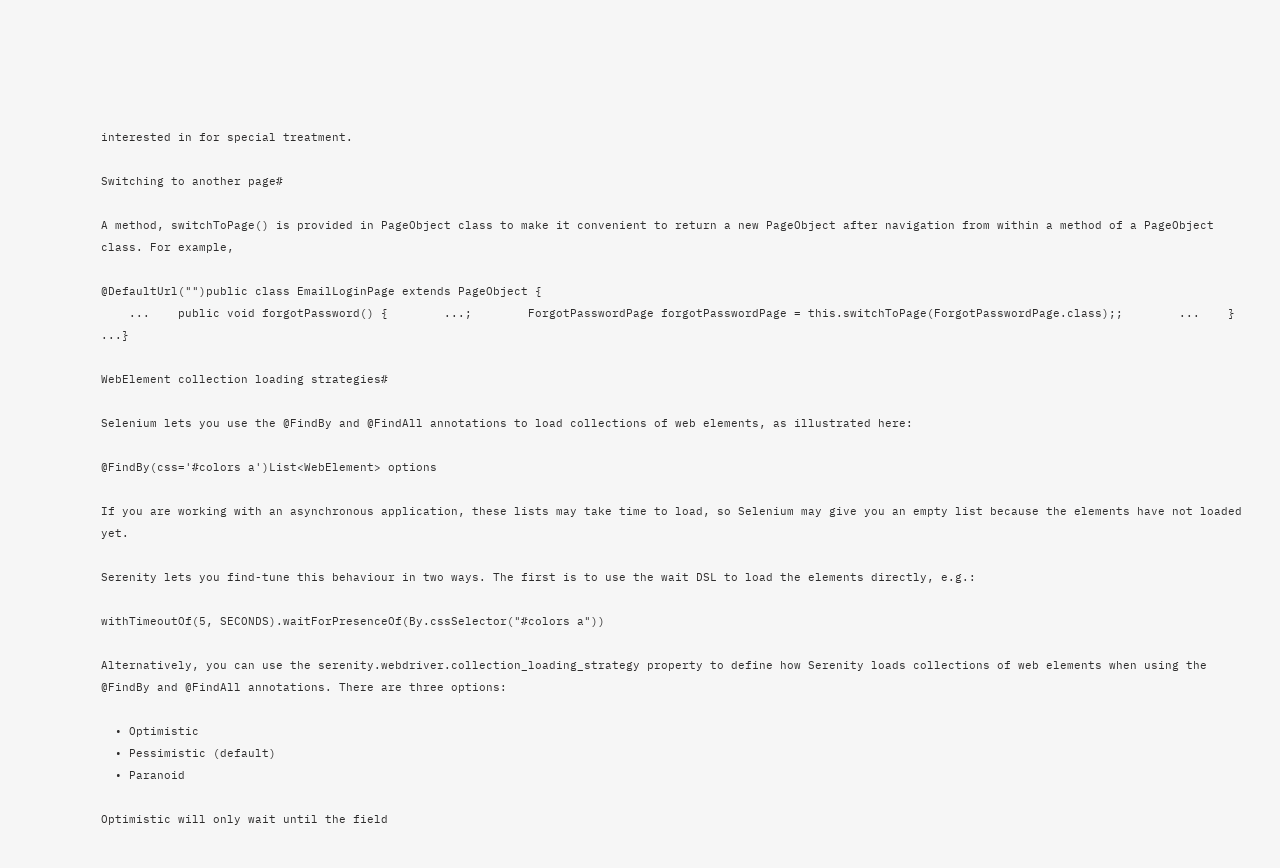interested in for special treatment.

Switching to another page#

A method, switchToPage() is provided in PageObject class to make it convenient to return a new PageObject after navigation from within a method of a PageObject class. For example,

@DefaultUrl("")public class EmailLoginPage extends PageObject {
    ...    public void forgotPassword() {        ...;        ForgotPasswordPage forgotPasswordPage = this.switchToPage(ForgotPasswordPage.class);;        ...    }    ...}

WebElement collection loading strategies#

Selenium lets you use the @FindBy and @FindAll annotations to load collections of web elements, as illustrated here:

@FindBy(css='#colors a')List<WebElement> options

If you are working with an asynchronous application, these lists may take time to load, so Selenium may give you an empty list because the elements have not loaded yet.

Serenity lets you find-tune this behaviour in two ways. The first is to use the wait DSL to load the elements directly, e.g.:

withTimeoutOf(5, SECONDS).waitForPresenceOf(By.cssSelector("#colors a"))

Alternatively, you can use the serenity.webdriver.collection_loading_strategy property to define how Serenity loads collections of web elements when using the @FindBy and @FindAll annotations. There are three options:

  • Optimistic
  • Pessimistic (default)
  • Paranoid

Optimistic will only wait until the field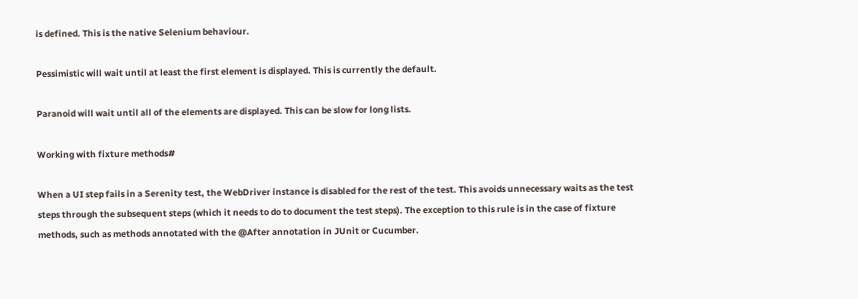is defined. This is the native Selenium behaviour.

Pessimistic will wait until at least the first element is displayed. This is currently the default.

Paranoid will wait until all of the elements are displayed. This can be slow for long lists.

Working with fixture methods#

When a UI step fails in a Serenity test, the WebDriver instance is disabled for the rest of the test. This avoids unnecessary waits as the test steps through the subsequent steps (which it needs to do to document the test steps). The exception to this rule is in the case of fixture methods, such as methods annotated with the @After annotation in JUnit or Cucumber.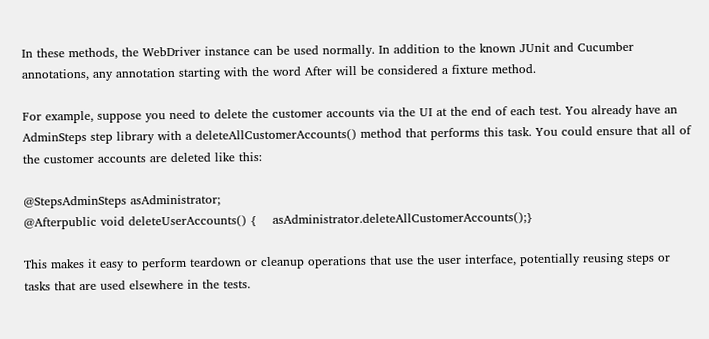In these methods, the WebDriver instance can be used normally. In addition to the known JUnit and Cucumber annotations, any annotation starting with the word After will be considered a fixture method.

For example, suppose you need to delete the customer accounts via the UI at the end of each test. You already have an AdminSteps step library with a deleteAllCustomerAccounts() method that performs this task. You could ensure that all of the customer accounts are deleted like this:

@StepsAdminSteps asAdministrator;
@Afterpublic void deleteUserAccounts() {    asAdministrator.deleteAllCustomerAccounts();}

This makes it easy to perform teardown or cleanup operations that use the user interface, potentially reusing steps or tasks that are used elsewhere in the tests.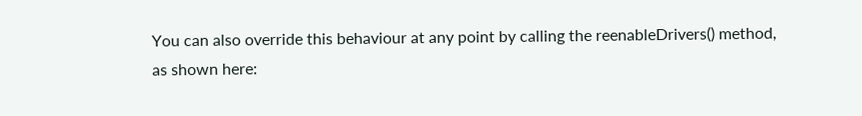You can also override this behaviour at any point by calling the reenableDrivers() method, as shown here: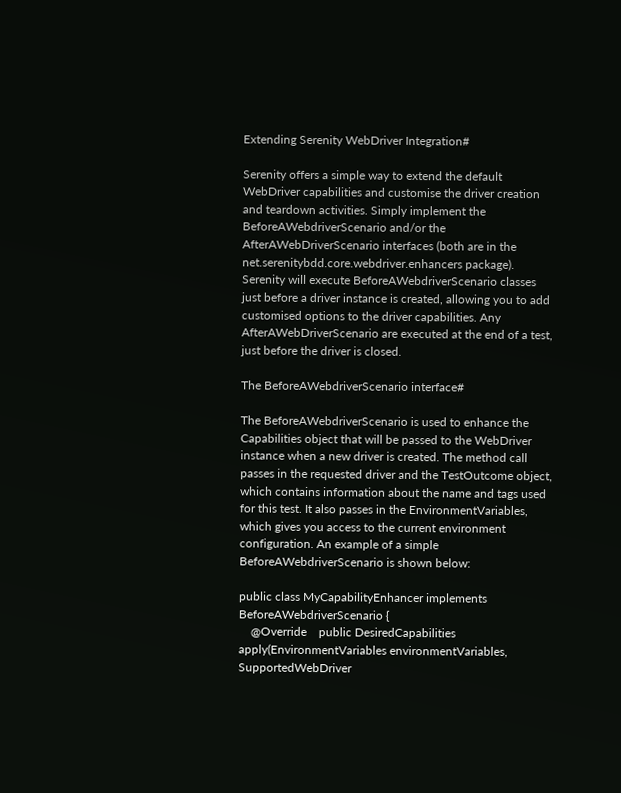Extending Serenity WebDriver Integration#

Serenity offers a simple way to extend the default WebDriver capabilities and customise the driver creation and teardown activities. Simply implement the BeforeAWebdriverScenario and/or the AfterAWebDriverScenario interfaces (both are in the net.serenitybdd.core.webdriver.enhancers package). Serenity will execute BeforeAWebdriverScenario classes just before a driver instance is created, allowing you to add customised options to the driver capabilities. Any AfterAWebDriverScenario are executed at the end of a test, just before the driver is closed.

The BeforeAWebdriverScenario interface#

The BeforeAWebdriverScenario is used to enhance the Capabilities object that will be passed to the WebDriver instance when a new driver is created. The method call passes in the requested driver and the TestOutcome object, which contains information about the name and tags used for this test. It also passes in the EnvironmentVariables, which gives you access to the current environment configuration. An example of a simple BeforeAWebdriverScenario is shown below:

public class MyCapabilityEnhancer implements BeforeAWebdriverScenario {
    @Override    public DesiredCapabilities apply(EnvironmentVariables environmentVariables,                                     SupportedWebDriver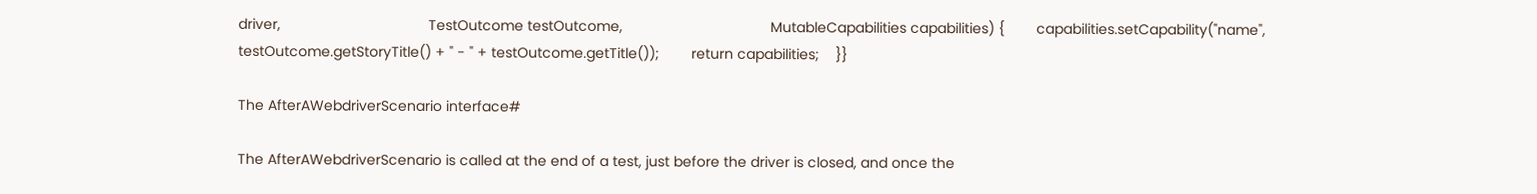driver,                                     TestOutcome testOutcome,                                     MutableCapabilities capabilities) {        capabilities.setCapability("name", testOutcome.getStoryTitle() + " - " + testOutcome.getTitle());        return capabilities;    }}

The AfterAWebdriverScenario interface#

The AfterAWebdriverScenario is called at the end of a test, just before the driver is closed, and once the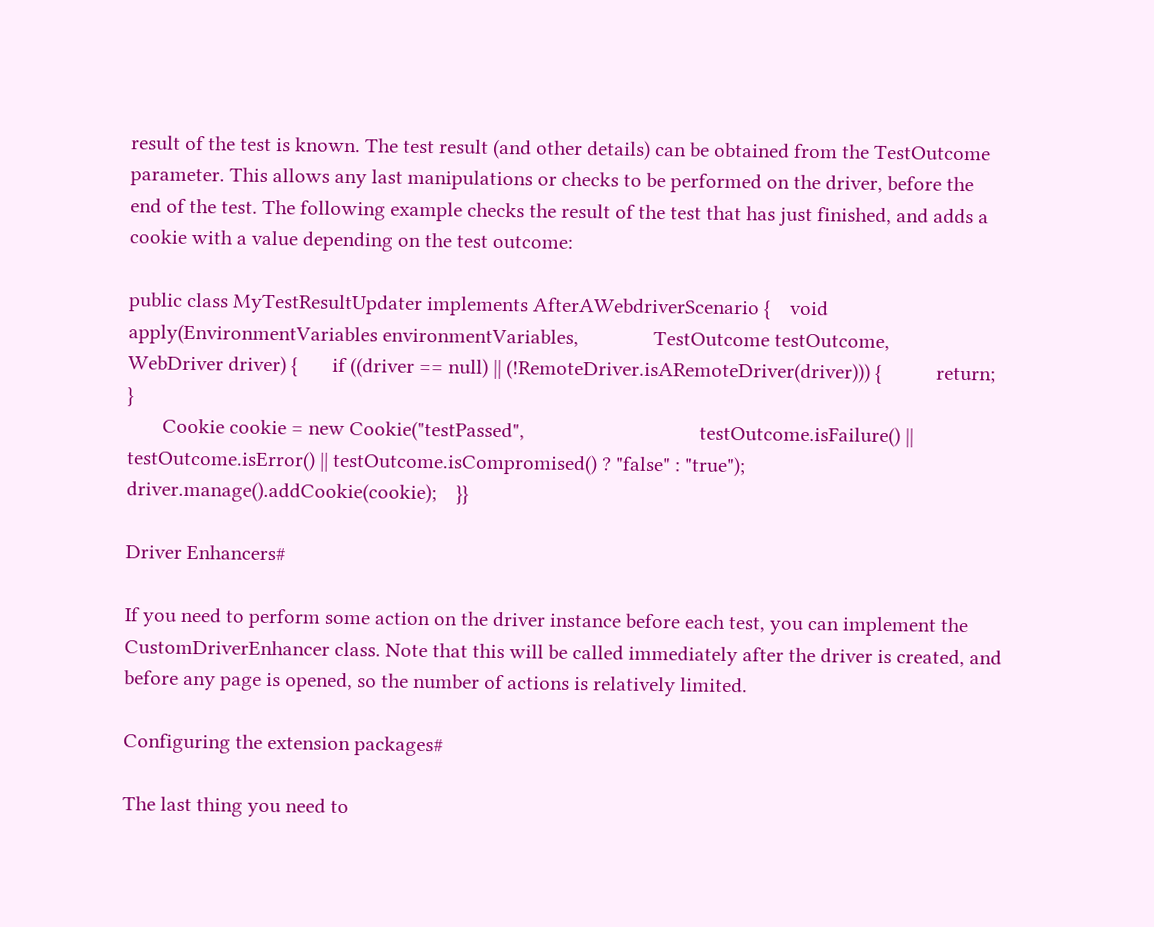result of the test is known. The test result (and other details) can be obtained from the TestOutcome parameter. This allows any last manipulations or checks to be performed on the driver, before the end of the test. The following example checks the result of the test that has just finished, and adds a cookie with a value depending on the test outcome:

public class MyTestResultUpdater implements AfterAWebdriverScenario {    void apply(EnvironmentVariables environmentVariables,               TestOutcome testOutcome,               WebDriver driver) {       if ((driver == null) || (!RemoteDriver.isARemoteDriver(driver))) {           return;       }
       Cookie cookie = new Cookie("testPassed",                                   testOutcome.isFailure() || testOutcome.isError() || testOutcome.isCompromised() ? "false" : "true");       driver.manage().addCookie(cookie);    }}

Driver Enhancers#

If you need to perform some action on the driver instance before each test, you can implement the CustomDriverEnhancer class. Note that this will be called immediately after the driver is created, and before any page is opened, so the number of actions is relatively limited.

Configuring the extension packages#

The last thing you need to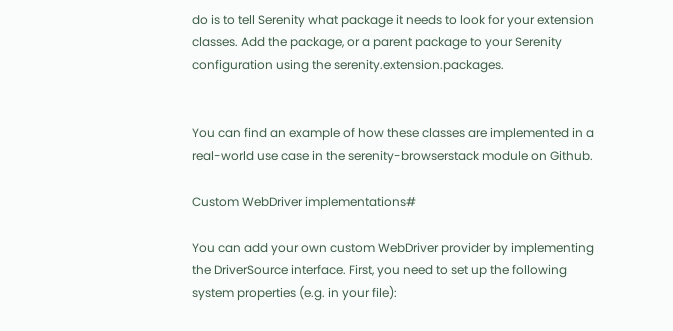do is to tell Serenity what package it needs to look for your extension classes. Add the package, or a parent package to your Serenity configuration using the serenity.extension.packages.


You can find an example of how these classes are implemented in a real-world use case in the serenity-browserstack module on Github.

Custom WebDriver implementations#

You can add your own custom WebDriver provider by implementing the DriverSource interface. First, you need to set up the following system properties (e.g. in your file):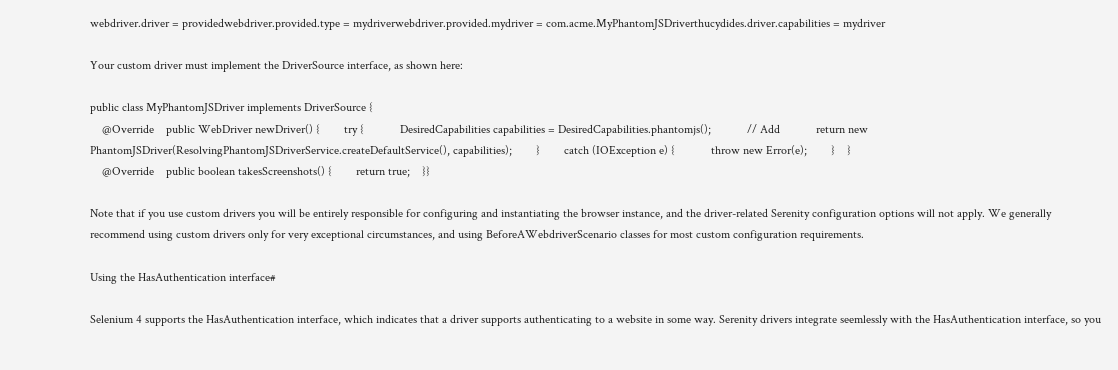webdriver.driver = providedwebdriver.provided.type = mydriverwebdriver.provided.mydriver = com.acme.MyPhantomJSDriverthucydides.driver.capabilities = mydriver

Your custom driver must implement the DriverSource interface, as shown here:

public class MyPhantomJSDriver implements DriverSource {
    @Override    public WebDriver newDriver() {        try {            DesiredCapabilities capabilities = DesiredCapabilities.phantomjs();            // Add            return new PhantomJSDriver(ResolvingPhantomJSDriverService.createDefaultService(), capabilities);        }        catch (IOException e) {            throw new Error(e);        }    }
    @Override    public boolean takesScreenshots() {        return true;    }}

Note that if you use custom drivers you will be entirely responsible for configuring and instantiating the browser instance, and the driver-related Serenity configuration options will not apply. We generally recommend using custom drivers only for very exceptional circumstances, and using BeforeAWebdriverScenario classes for most custom configuration requirements.

Using the HasAuthentication interface#

Selenium 4 supports the HasAuthentication interface, which indicates that a driver supports authenticating to a website in some way. Serenity drivers integrate seemlessly with the HasAuthentication interface, so you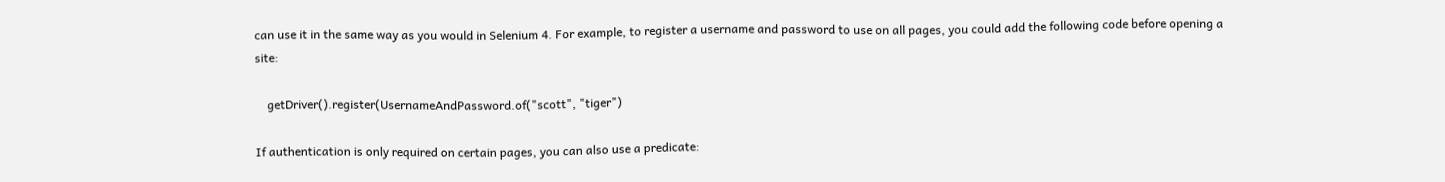can use it in the same way as you would in Selenium 4. For example, to register a username and password to use on all pages, you could add the following code before opening a site:

    getDriver().register(UsernameAndPassword.of("scott", "tiger")

If authentication is only required on certain pages, you can also use a predicate: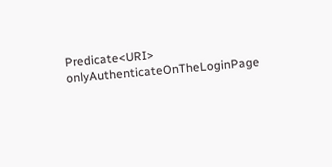Predicate<URI> onlyAuthenticateOnTheLoginPage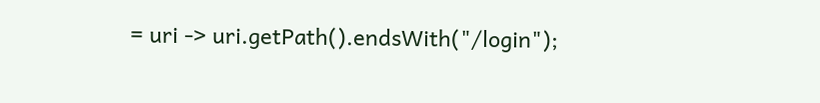= uri -> uri.getPath().endsWith("/login");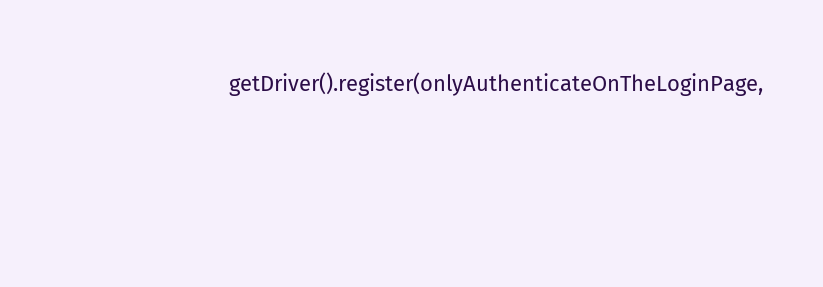getDriver().register(onlyAuthenticateOnTheLoginPage,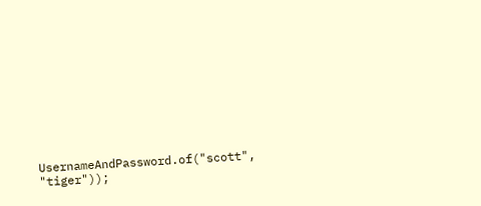UsernameAndPassword.of("scott", "tiger"));